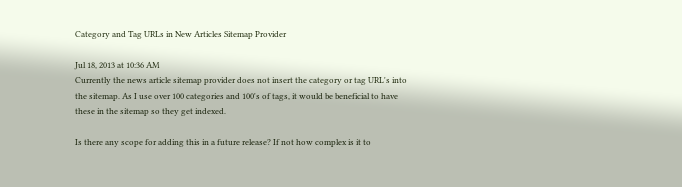Category and Tag URLs in New Articles Sitemap Provider

Jul 18, 2013 at 10:36 AM
Currently the news article sitemap provider does not insert the category or tag URL's into the sitemap. As I use over 100 categories and 100's of tags, it would be beneficial to have these in the sitemap so they get indexed.

Is there any scope for adding this in a future release? If not how complex is it to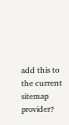add this to the current sitemap provider?